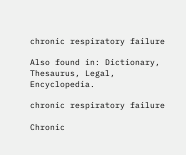chronic respiratory failure

Also found in: Dictionary, Thesaurus, Legal, Encyclopedia.

chronic respiratory failure

Chronic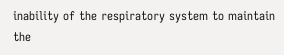inability of the respiratory system to maintain the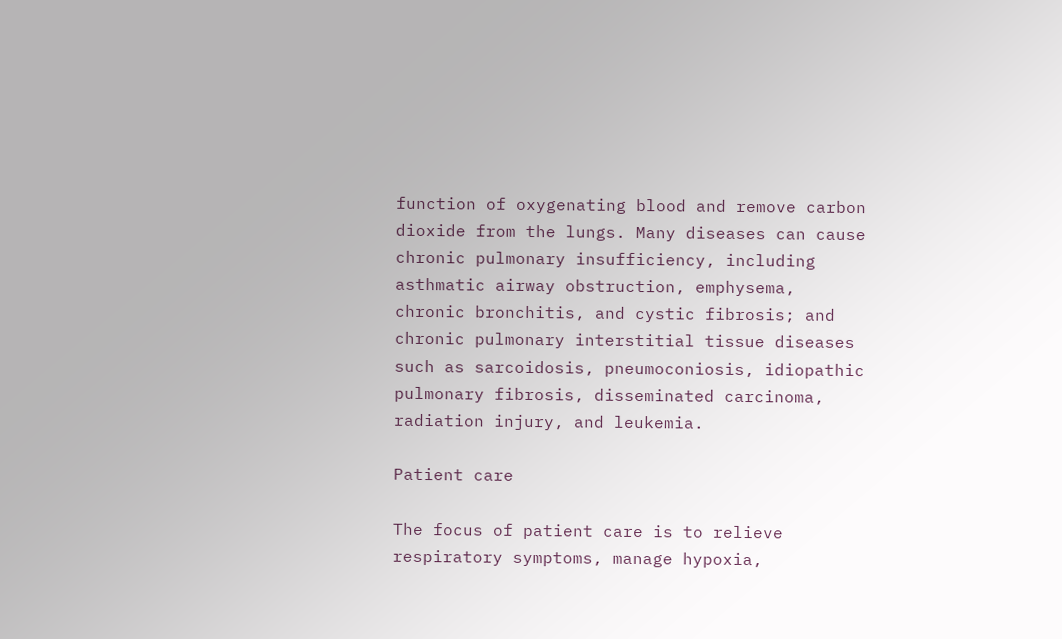function of oxygenating blood and remove carbon dioxide from the lungs. Many diseases can cause chronic pulmonary insufficiency, including asthmatic airway obstruction, emphysema, chronic bronchitis, and cystic fibrosis; and chronic pulmonary interstitial tissue diseases such as sarcoidosis, pneumoconiosis, idiopathic pulmonary fibrosis, disseminated carcinoma, radiation injury, and leukemia.

Patient care

The focus of patient care is to relieve respiratory symptoms, manage hypoxia,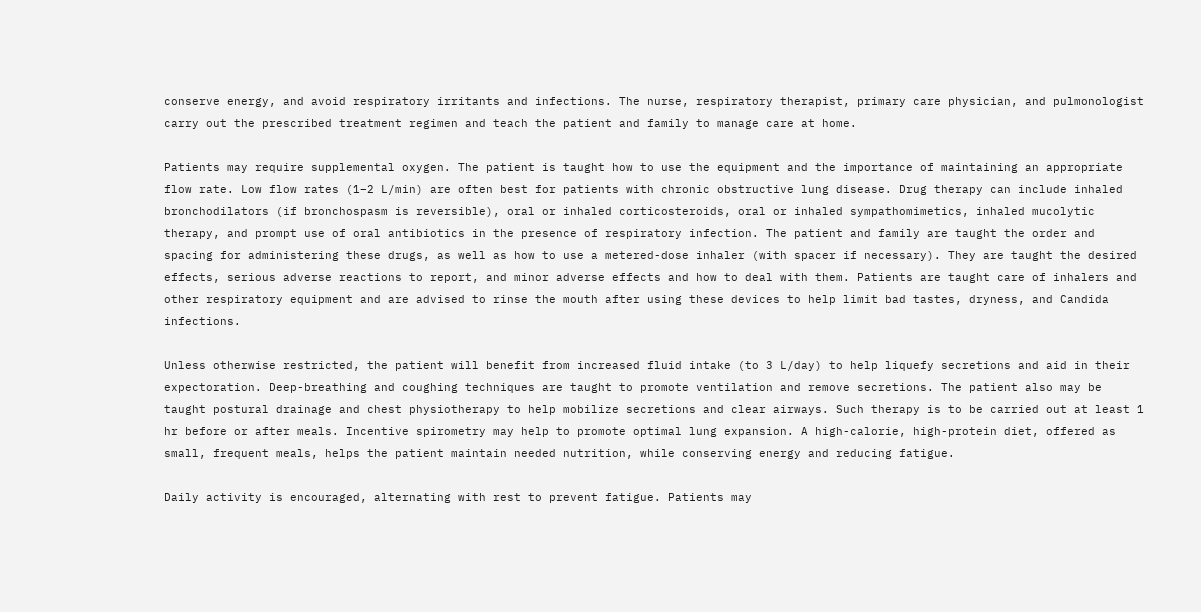conserve energy, and avoid respiratory irritants and infections. The nurse, respiratory therapist, primary care physician, and pulmonologist carry out the prescribed treatment regimen and teach the patient and family to manage care at home.

Patients may require supplemental oxygen. The patient is taught how to use the equipment and the importance of maintaining an appropriate flow rate. Low flow rates (1–2 L/min) are often best for patients with chronic obstructive lung disease. Drug therapy can include inhaled bronchodilators (if bronchospasm is reversible), oral or inhaled corticosteroids, oral or inhaled sympathomimetics, inhaled mucolytic therapy, and prompt use of oral antibiotics in the presence of respiratory infection. The patient and family are taught the order and spacing for administering these drugs, as well as how to use a metered-dose inhaler (with spacer if necessary). They are taught the desired effects, serious adverse reactions to report, and minor adverse effects and how to deal with them. Patients are taught care of inhalers and other respiratory equipment and are advised to rinse the mouth after using these devices to help limit bad tastes, dryness, and Candida infections.

Unless otherwise restricted, the patient will benefit from increased fluid intake (to 3 L/day) to help liquefy secretions and aid in their expectoration. Deep-breathing and coughing techniques are taught to promote ventilation and remove secretions. The patient also may be taught postural drainage and chest physiotherapy to help mobilize secretions and clear airways. Such therapy is to be carried out at least 1 hr before or after meals. Incentive spirometry may help to promote optimal lung expansion. A high-calorie, high-protein diet, offered as small, frequent meals, helps the patient maintain needed nutrition, while conserving energy and reducing fatigue.

Daily activity is encouraged, alternating with rest to prevent fatigue. Patients may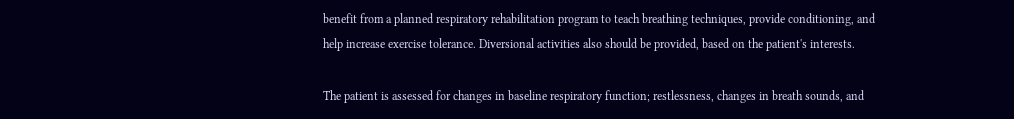benefit from a planned respiratory rehabilitation program to teach breathing techniques, provide conditioning, and help increase exercise tolerance. Diversional activities also should be provided, based on the patient's interests.

The patient is assessed for changes in baseline respiratory function; restlessness, changes in breath sounds, and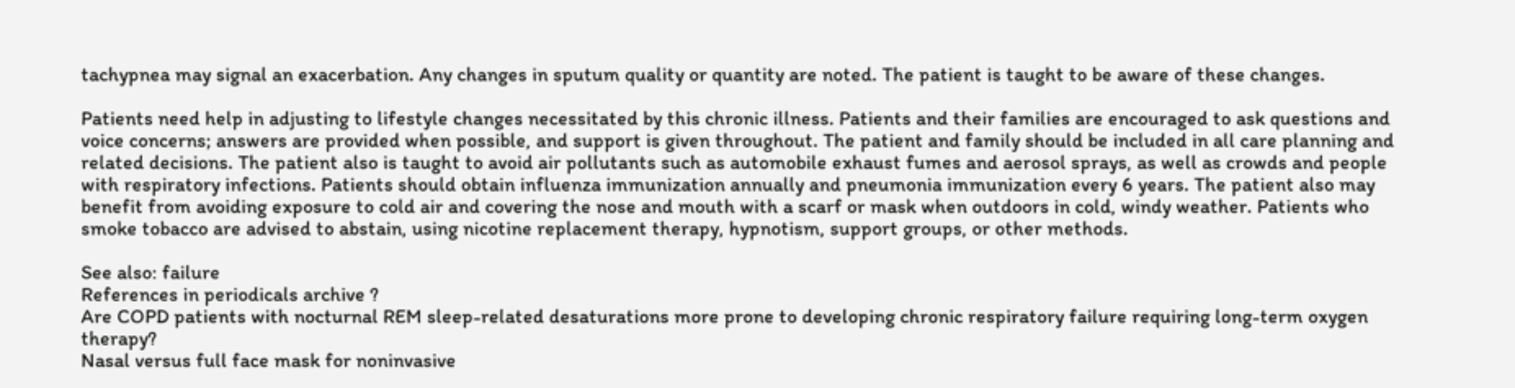tachypnea may signal an exacerbation. Any changes in sputum quality or quantity are noted. The patient is taught to be aware of these changes.

Patients need help in adjusting to lifestyle changes necessitated by this chronic illness. Patients and their families are encouraged to ask questions and voice concerns; answers are provided when possible, and support is given throughout. The patient and family should be included in all care planning and related decisions. The patient also is taught to avoid air pollutants such as automobile exhaust fumes and aerosol sprays, as well as crowds and people with respiratory infections. Patients should obtain influenza immunization annually and pneumonia immunization every 6 years. The patient also may benefit from avoiding exposure to cold air and covering the nose and mouth with a scarf or mask when outdoors in cold, windy weather. Patients who smoke tobacco are advised to abstain, using nicotine replacement therapy, hypnotism, support groups, or other methods.

See also: failure
References in periodicals archive ?
Are COPD patients with nocturnal REM sleep-related desaturations more prone to developing chronic respiratory failure requiring long-term oxygen therapy?
Nasal versus full face mask for noninvasive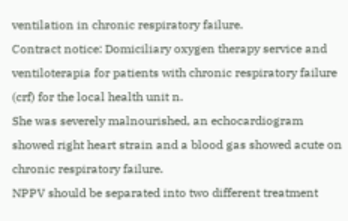ventilation in chronic respiratory failure.
Contract notice: Domiciliary oxygen therapy service and ventiloterapia for patients with chronic respiratory failure (crf) for the local health unit n.
She was severely malnourished, an echocardiogram showed right heart strain and a blood gas showed acute on chronic respiratory failure.
NPPV should be separated into two different treatment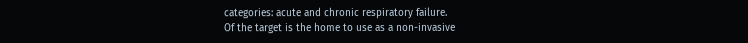categories: acute and chronic respiratory failure.
Of the target is the home to use as a non-invasive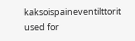kaksoispaineventilttorit used for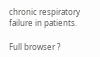chronic respiratory failure in patients.

Full browser ?